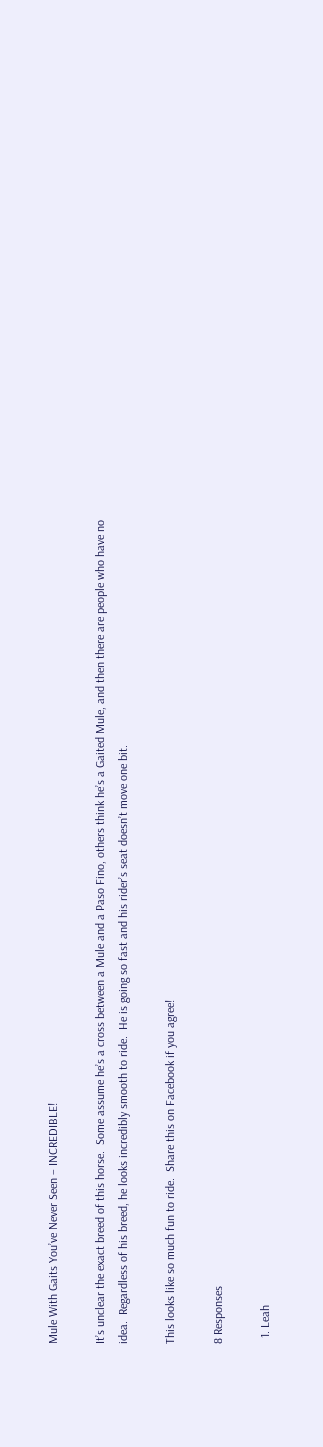Mule With Gaits You’ve Never Seen – INCREDIBLE!

It’s unclear the exact breed of this horse.  Some assume he’s a cross between a Mule and a Paso Fino, others think he’s a Gaited Mule, and then there are people who have no idea.  Regardless of his breed, he looks incredibly smooth to ride.  He is going so fast and his rider’s seat doesn’t move one bit.

This looks like so much fun to ride.  Share this on Facebook if you agree!

8 Responses

  1. Leah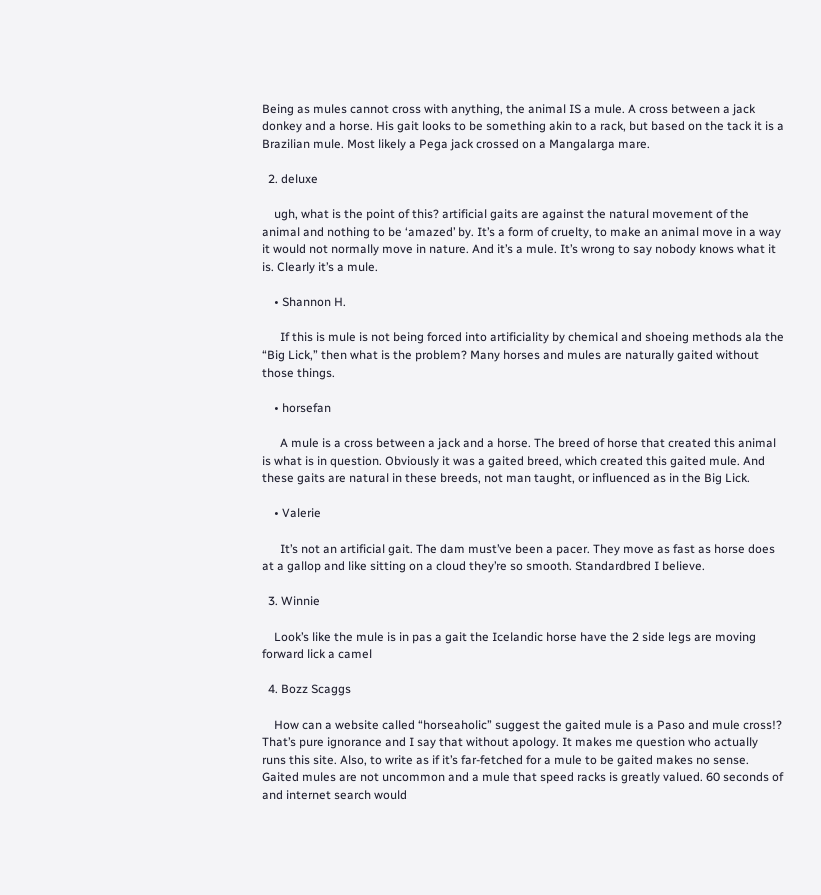Being as mules cannot cross with anything, the animal IS a mule. A cross between a jack donkey and a horse. His gait looks to be something akin to a rack, but based on the tack it is a Brazilian mule. Most likely a Pega jack crossed on a Mangalarga mare.

  2. deluxe

    ugh, what is the point of this? artificial gaits are against the natural movement of the animal and nothing to be ‘amazed’ by. It’s a form of cruelty, to make an animal move in a way it would not normally move in nature. And it’s a mule. It’s wrong to say nobody knows what it is. Clearly it’s a mule.

    • Shannon H.

      If this is mule is not being forced into artificiality by chemical and shoeing methods ala the “Big Lick,” then what is the problem? Many horses and mules are naturally gaited without those things.

    • horsefan

      A mule is a cross between a jack and a horse. The breed of horse that created this animal is what is in question. Obviously it was a gaited breed, which created this gaited mule. And these gaits are natural in these breeds, not man taught, or influenced as in the Big Lick.

    • Valerie

      It’s not an artificial gait. The dam must’ve been a pacer. They move as fast as horse does at a gallop and like sitting on a cloud they’re so smooth. Standardbred I believe.

  3. Winnie

    Look’s like the mule is in pas a gait the Icelandic horse have the 2 side legs are moving forward lick a camel

  4. Bozz Scaggs

    How can a website called “horseaholic” suggest the gaited mule is a Paso and mule cross!? That’s pure ignorance and I say that without apology. It makes me question who actually runs this site. Also, to write as if it’s far-fetched for a mule to be gaited makes no sense. Gaited mules are not uncommon and a mule that speed racks is greatly valued. 60 seconds of and internet search would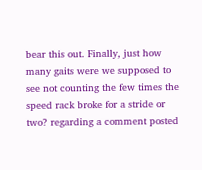bear this out. Finally, just how many gaits were we supposed to see not counting the few times the speed rack broke for a stride or two? regarding a comment posted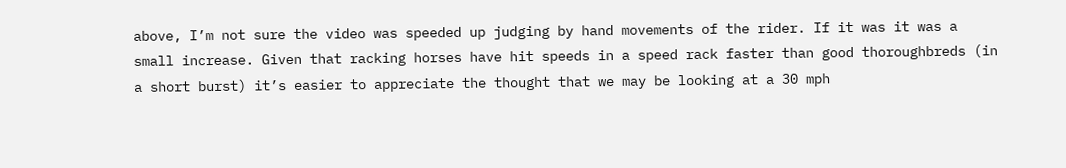above, I’m not sure the video was speeded up judging by hand movements of the rider. If it was it was a small increase. Given that racking horses have hit speeds in a speed rack faster than good thoroughbreds (in a short burst) it’s easier to appreciate the thought that we may be looking at a 30 mph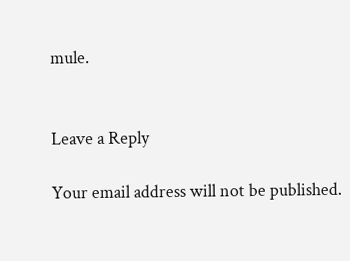mule.


Leave a Reply

Your email address will not be published.